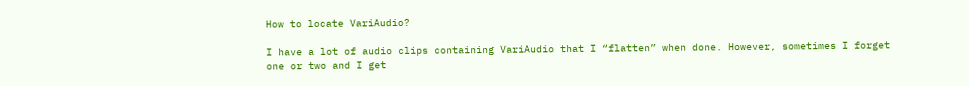How to locate VariAudio?

I have a lot of audio clips containing VariAudio that I “flatten” when done. However, sometimes I forget one or two and I get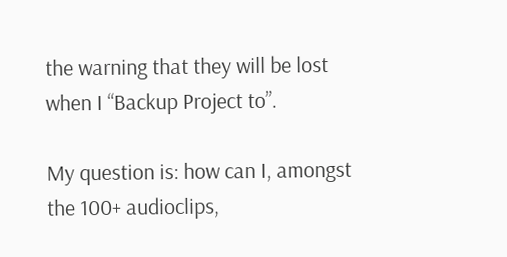the warning that they will be lost when I “Backup Project to”.

My question is: how can I, amongst the 100+ audioclips,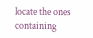locate the ones containing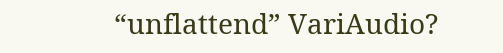“unflattend” VariAudio?